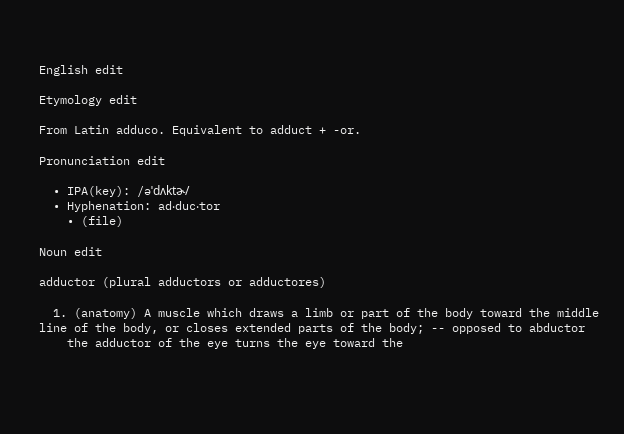English edit

Etymology edit

From Latin adduco. Equivalent to adduct + -or.

Pronunciation edit

  • IPA(key): /əˈdʌktɚ/
  • Hyphenation: ad‧duc‧tor
    • (file)

Noun edit

adductor (plural adductors or adductores)

  1. (anatomy) A muscle which draws a limb or part of the body toward the middle line of the body, or closes extended parts of the body; -- opposed to abductor
    the adductor of the eye turns the eye toward the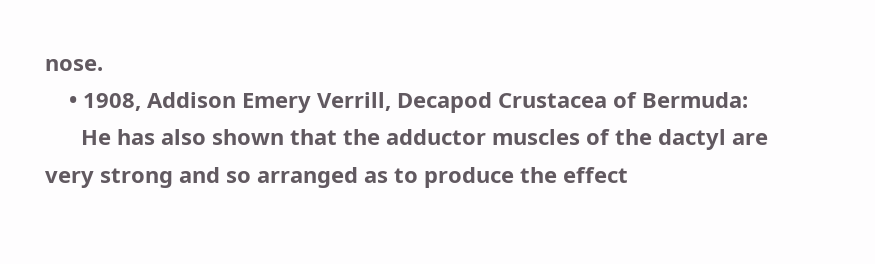nose.
    • 1908, Addison Emery Verrill, Decapod Crustacea of Bermuda:
      He has also shown that the adductor muscles of the dactyl are very strong and so arranged as to produce the effect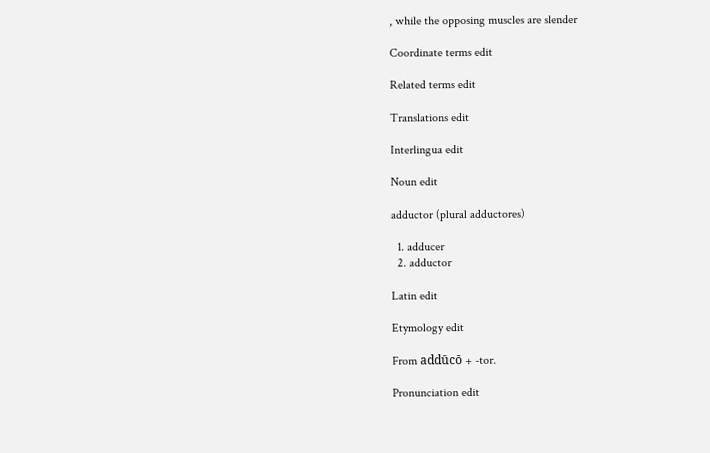, while the opposing muscles are slender

Coordinate terms edit

Related terms edit

Translations edit

Interlingua edit

Noun edit

adductor (plural adductores)

  1. adducer
  2. adductor

Latin edit

Etymology edit

From addūcō + -tor.

Pronunciation edit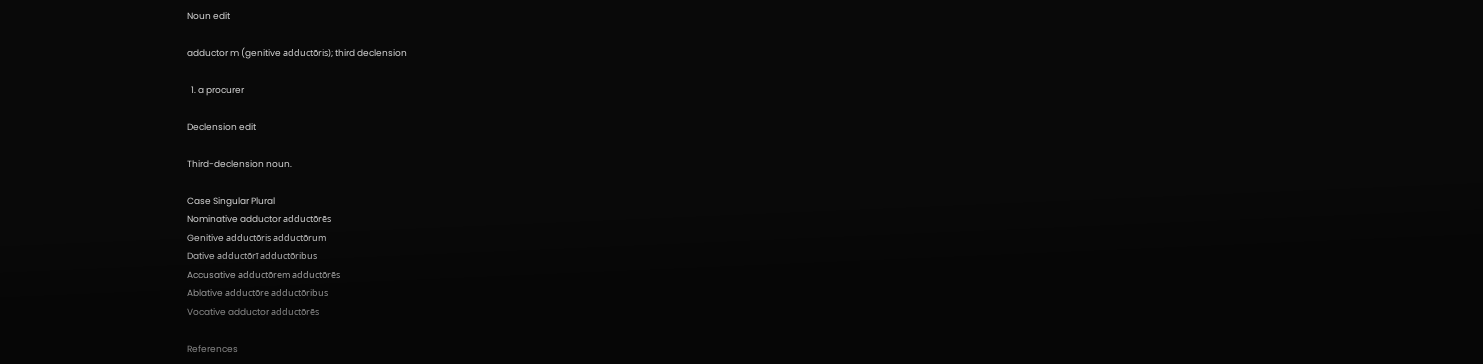Noun edit

adductor m (genitive adductōris); third declension

  1. a procurer

Declension edit

Third-declension noun.

Case Singular Plural
Nominative adductor adductōrēs
Genitive adductōris adductōrum
Dative adductōrī adductōribus
Accusative adductōrem adductōrēs
Ablative adductōre adductōribus
Vocative adductor adductōrēs

References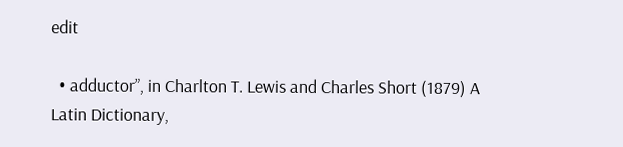edit

  • adductor”, in Charlton T. Lewis and Charles Short (1879) A Latin Dictionary,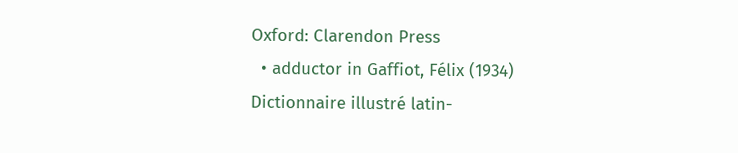Oxford: Clarendon Press
  • adductor in Gaffiot, Félix (1934) Dictionnaire illustré latin-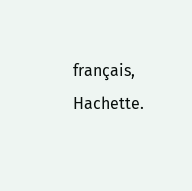français, Hachette.